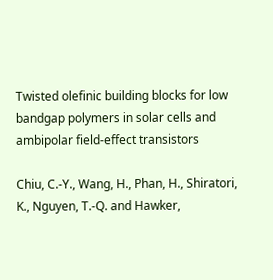Twisted olefinic building blocks for low bandgap polymers in solar cells and ambipolar field-effect transistors

Chiu, C.-Y., Wang, H., Phan, H., Shiratori, K., Nguyen, T.-Q. and Hawker,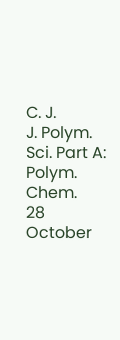C. J.
J. Polym. Sci. Part A: Polym. Chem.
28 October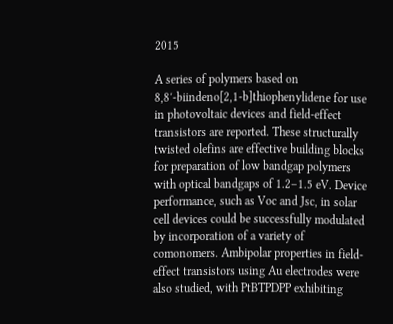2015

A series of polymers based on 8,8′-biindeno[2,1-b]thiophenylidene for use in photovoltaic devices and field-effect transistors are reported. These structurally twisted olefins are effective building blocks for preparation of low bandgap polymers with optical bandgaps of 1.2–1.5 eV. Device performance, such as Voc and Jsc, in solar cell devices could be successfully modulated by incorporation of a variety of comonomers. Ambipolar properties in field-effect transistors using Au electrodes were also studied, with PtBTPDPP exhibiting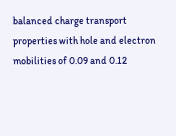balanced charge transport properties with hole and electron mobilities of 0.09 and 0.12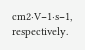cm2·V−1·s−1, respectively.